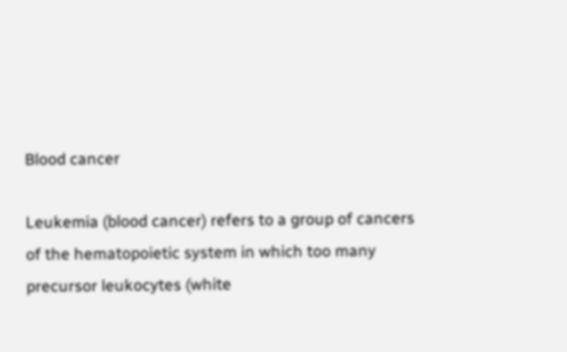Blood cancer

Leukemia (blood cancer) refers to a group of cancers of the hematopoietic system in which too many precursor leukocytes (white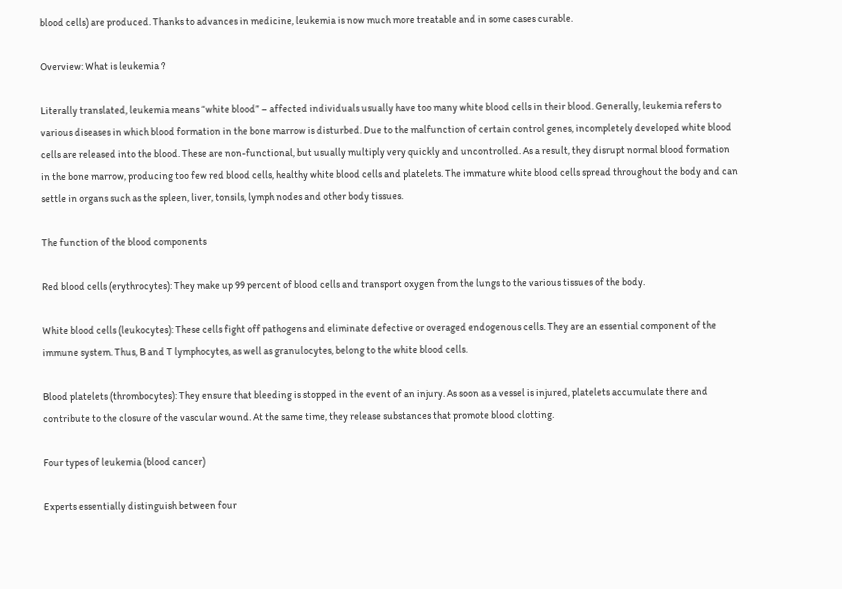blood cells) are produced. Thanks to advances in medicine, leukemia is now much more treatable and in some cases curable.

Overview: What is leukemia ?

Literally translated, leukemia means “white blood” – affected individuals usually have too many white blood cells in their blood. Generally, leukemia refers to various diseases in which blood formation in the bone marrow is disturbed. Due to the malfunction of certain control genes, incompletely developed white blood cells are released into the blood. These are non-functional, but usually multiply very quickly and uncontrolled. As a result, they disrupt normal blood formation in the bone marrow, producing too few red blood cells, healthy white blood cells and platelets. The immature white blood cells spread throughout the body and can settle in organs such as the spleen, liver, tonsils, lymph nodes and other body tissues.

The function of the blood components

Red blood cells (erythrocytes): They make up 99 percent of blood cells and transport oxygen from the lungs to the various tissues of the body.

White blood cells (leukocytes): These cells fight off pathogens and eliminate defective or overaged endogenous cells. They are an essential component of the immune system. Thus, B and T lymphocytes, as well as granulocytes, belong to the white blood cells.

Blood platelets (thrombocytes): They ensure that bleeding is stopped in the event of an injury. As soon as a vessel is injured, platelets accumulate there and contribute to the closure of the vascular wound. At the same time, they release substances that promote blood clotting.

Four types of leukemia (blood cancer)

Experts essentially distinguish between four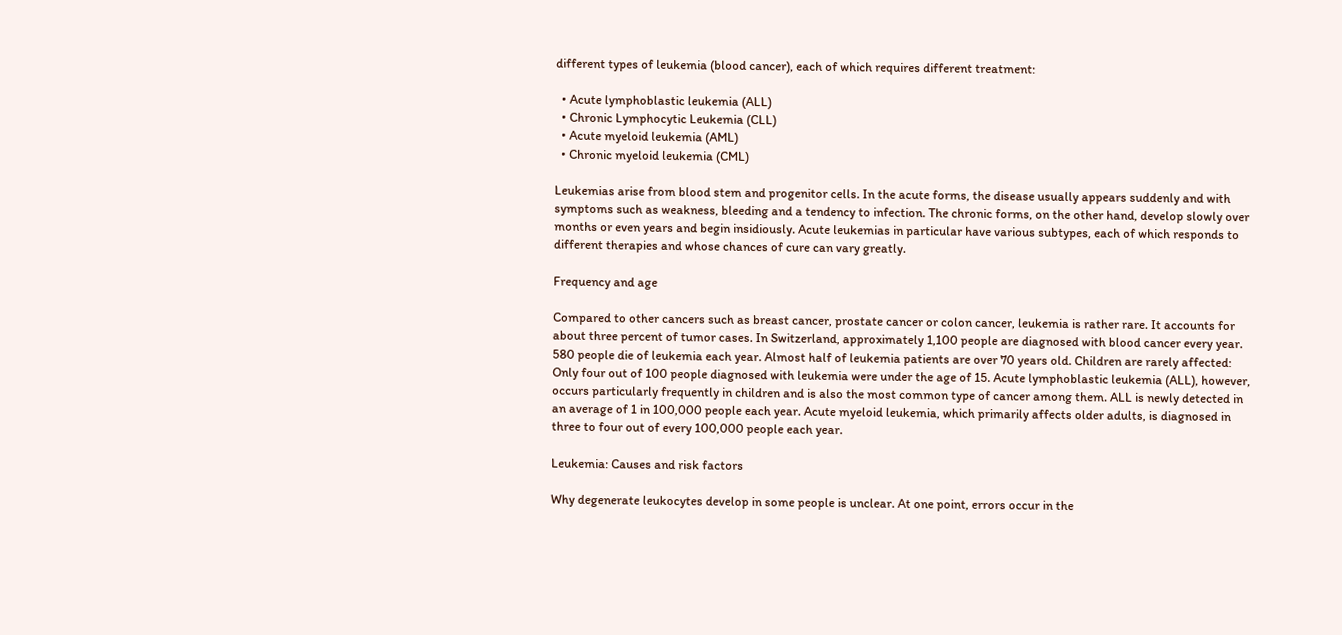different types of leukemia (blood cancer), each of which requires different treatment:

  • Acute lymphoblastic leukemia (ALL)
  • Chronic Lymphocytic Leukemia (CLL)
  • Acute myeloid leukemia (AML)
  • Chronic myeloid leukemia (CML)

Leukemias arise from blood stem and progenitor cells. In the acute forms, the disease usually appears suddenly and with symptoms such as weakness, bleeding and a tendency to infection. The chronic forms, on the other hand, develop slowly over months or even years and begin insidiously. Acute leukemias in particular have various subtypes, each of which responds to different therapies and whose chances of cure can vary greatly.

Frequency and age

Compared to other cancers such as breast cancer, prostate cancer or colon cancer, leukemia is rather rare. It accounts for about three percent of tumor cases. In Switzerland, approximately 1,100 people are diagnosed with blood cancer every year. 580 people die of leukemia each year. Almost half of leukemia patients are over 70 years old. Children are rarely affected: Only four out of 100 people diagnosed with leukemia were under the age of 15. Acute lymphoblastic leukemia (ALL), however, occurs particularly frequently in children and is also the most common type of cancer among them. ALL is newly detected in an average of 1 in 100,000 people each year. Acute myeloid leukemia, which primarily affects older adults, is diagnosed in three to four out of every 100,000 people each year.

Leukemia: Causes and risk factors

Why degenerate leukocytes develop in some people is unclear. At one point, errors occur in the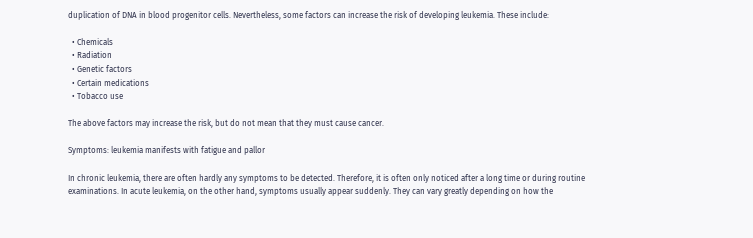duplication of DNA in blood progenitor cells. Nevertheless, some factors can increase the risk of developing leukemia. These include:

  • Chemicals
  • Radiation
  • Genetic factors
  • Certain medications
  • Tobacco use

The above factors may increase the risk, but do not mean that they must cause cancer.

Symptoms: leukemia manifests with fatigue and pallor

In chronic leukemia, there are often hardly any symptoms to be detected. Therefore, it is often only noticed after a long time or during routine examinations. In acute leukemia, on the other hand, symptoms usually appear suddenly. They can vary greatly depending on how the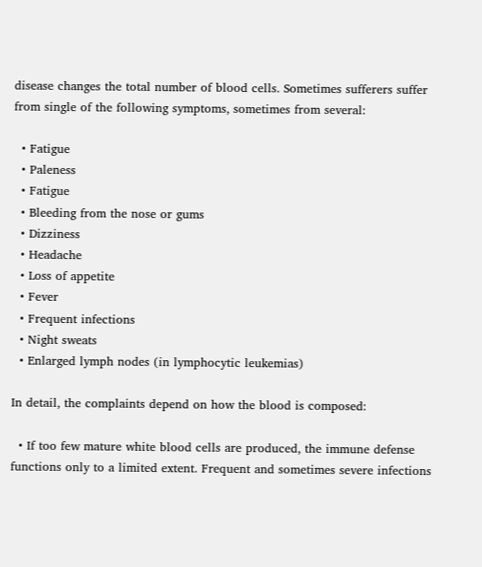disease changes the total number of blood cells. Sometimes sufferers suffer from single of the following symptoms, sometimes from several:

  • Fatigue
  • Paleness
  • Fatigue
  • Bleeding from the nose or gums
  • Dizziness
  • Headache
  • Loss of appetite
  • Fever
  • Frequent infections
  • Night sweats
  • Enlarged lymph nodes (in lymphocytic leukemias)

In detail, the complaints depend on how the blood is composed:

  • If too few mature white blood cells are produced, the immune defense functions only to a limited extent. Frequent and sometimes severe infections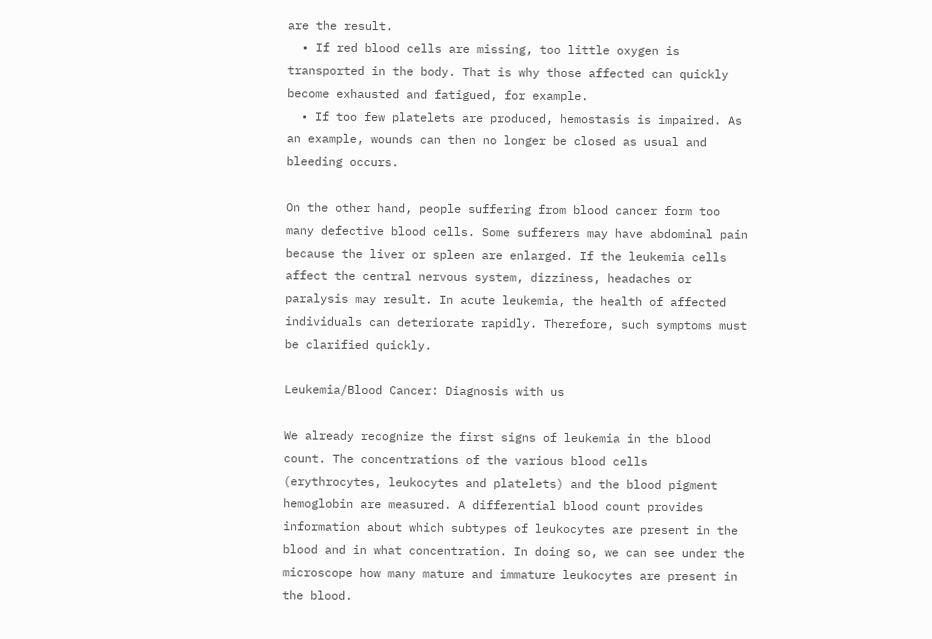are the result.
  • If red blood cells are missing, too little oxygen is transported in the body. That is why those affected can quickly become exhausted and fatigued, for example.
  • If too few platelets are produced, hemostasis is impaired. As an example, wounds can then no longer be closed as usual and bleeding occurs.

On the other hand, people suffering from blood cancer form too many defective blood cells. Some sufferers may have abdominal pain because the liver or spleen are enlarged. If the leukemia cells affect the central nervous system, dizziness, headaches or paralysis may result. In acute leukemia, the health of affected individuals can deteriorate rapidly. Therefore, such symptoms must be clarified quickly.

Leukemia/Blood Cancer: Diagnosis with us

We already recognize the first signs of leukemia in the blood count. The concentrations of the various blood cells (erythrocytes, leukocytes and platelets) and the blood pigment hemoglobin are measured. A differential blood count provides information about which subtypes of leukocytes are present in the blood and in what concentration. In doing so, we can see under the microscope how many mature and immature leukocytes are present in the blood.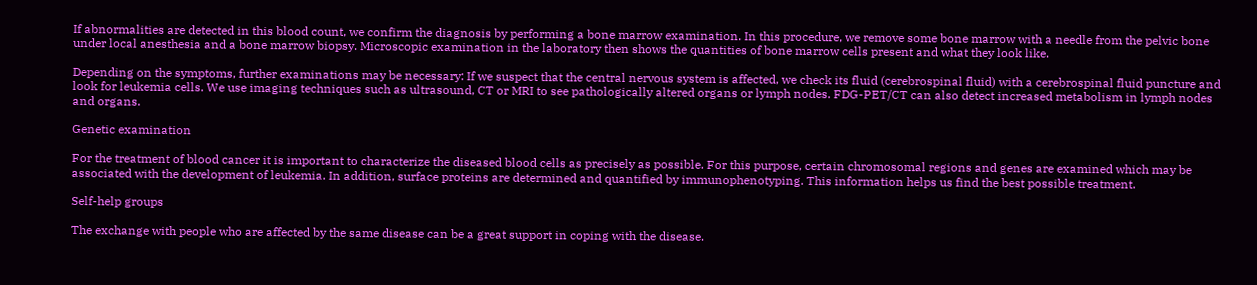If abnormalities are detected in this blood count, we confirm the diagnosis by performing a bone marrow examination. In this procedure, we remove some bone marrow with a needle from the pelvic bone under local anesthesia and a bone marrow biopsy. Microscopic examination in the laboratory then shows the quantities of bone marrow cells present and what they look like.

Depending on the symptoms, further examinations may be necessary: If we suspect that the central nervous system is affected, we check its fluid (cerebrospinal fluid) with a cerebrospinal fluid puncture and look for leukemia cells. We use imaging techniques such as ultrasound, CT or MRI to see pathologically altered organs or lymph nodes. FDG-PET/CT can also detect increased metabolism in lymph nodes and organs.

Genetic examination

For the treatment of blood cancer it is important to characterize the diseased blood cells as precisely as possible. For this purpose, certain chromosomal regions and genes are examined which may be associated with the development of leukemia. In addition, surface proteins are determined and quantified by immunophenotyping. This information helps us find the best possible treatment.

Self-help groups

The exchange with people who are affected by the same disease can be a great support in coping with the disease.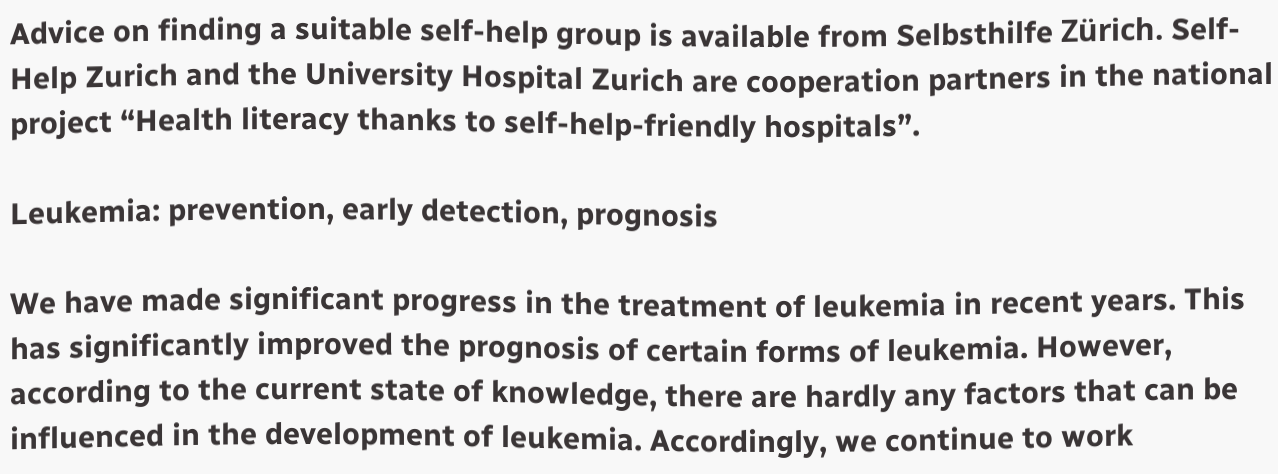Advice on finding a suitable self-help group is available from Selbsthilfe Zürich. Self-Help Zurich and the University Hospital Zurich are cooperation partners in the national project “Health literacy thanks to self-help-friendly hospitals”.

Leukemia: prevention, early detection, prognosis

We have made significant progress in the treatment of leukemia in recent years. This has significantly improved the prognosis of certain forms of leukemia. However, according to the current state of knowledge, there are hardly any factors that can be influenced in the development of leukemia. Accordingly, we continue to work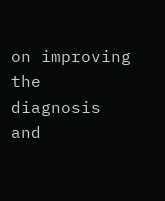on improving the diagnosis and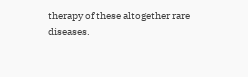therapy of these altogether rare diseases.